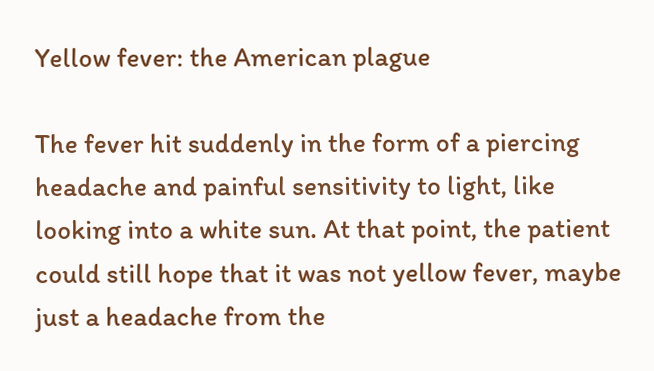Yellow fever: the American plague

The fever hit suddenly in the form of a piercing headache and painful sensitivity to light, like looking into a white sun. At that point, the patient could still hope that it was not yellow fever, maybe just a headache from the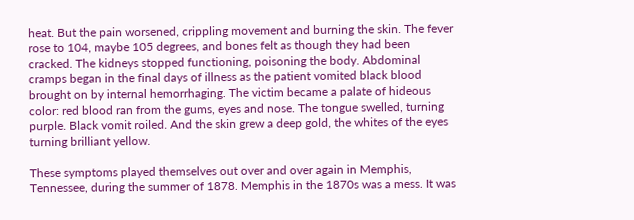heat. But the pain worsened, crippling movement and burning the skin. The fever rose to 104, maybe 105 degrees, and bones felt as though they had been cracked. The kidneys stopped functioning, poisoning the body. Abdominal cramps began in the final days of illness as the patient vomited black blood brought on by internal hemorrhaging. The victim became a palate of hideous color: red blood ran from the gums, eyes and nose. The tongue swelled, turning purple. Black vomit roiled. And the skin grew a deep gold, the whites of the eyes turning brilliant yellow.

These symptoms played themselves out over and over again in Memphis, Tennessee, during the summer of 1878. Memphis in the 1870s was a mess. It was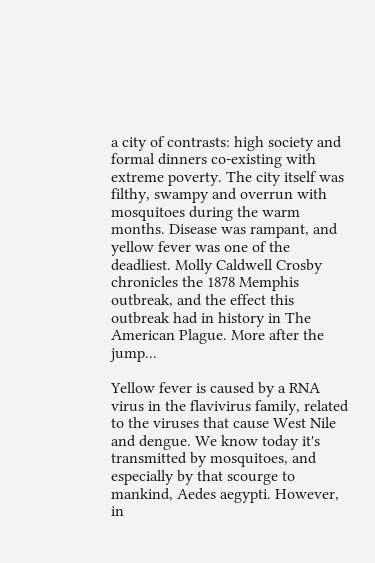a city of contrasts: high society and formal dinners co-existing with extreme poverty. The city itself was filthy, swampy and overrun with mosquitoes during the warm months. Disease was rampant, and yellow fever was one of the deadliest. Molly Caldwell Crosby chronicles the 1878 Memphis outbreak, and the effect this outbreak had in history in The American Plague. More after the jump...

Yellow fever is caused by a RNA virus in the flavivirus family, related to the viruses that cause West Nile and dengue. We know today it's transmitted by mosquitoes, and especially by that scourge to mankind, Aedes aegypti. However, in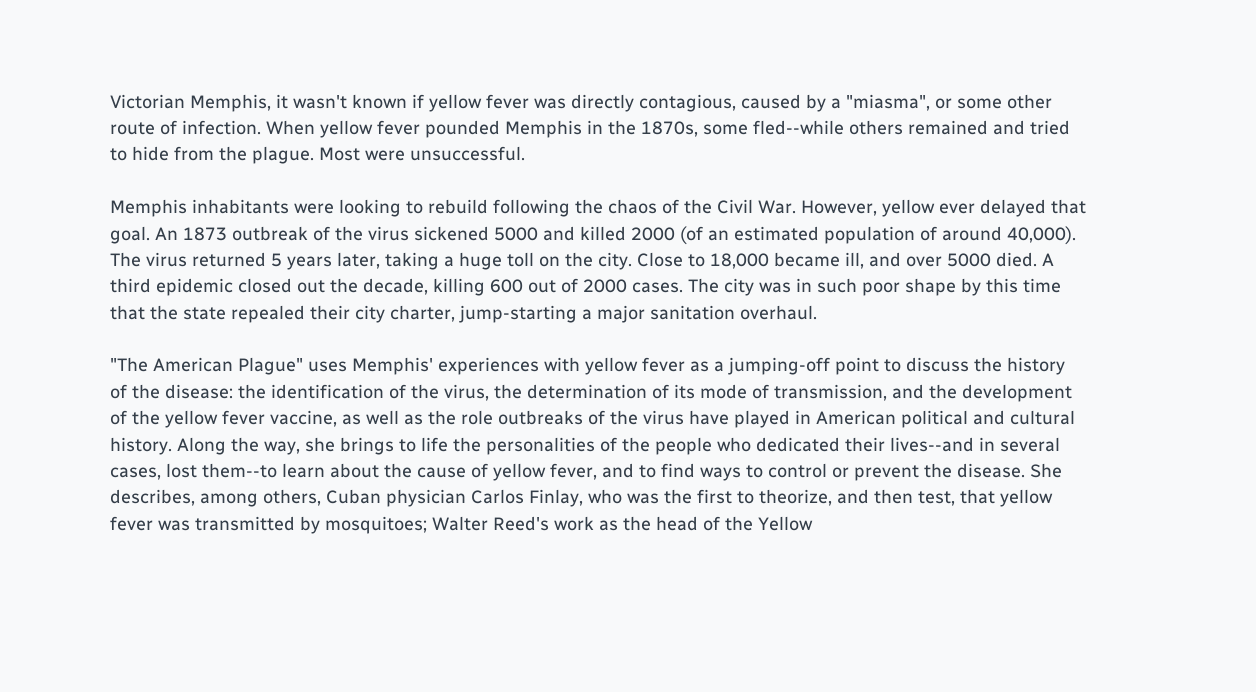Victorian Memphis, it wasn't known if yellow fever was directly contagious, caused by a "miasma", or some other route of infection. When yellow fever pounded Memphis in the 1870s, some fled--while others remained and tried to hide from the plague. Most were unsuccessful.

Memphis inhabitants were looking to rebuild following the chaos of the Civil War. However, yellow ever delayed that goal. An 1873 outbreak of the virus sickened 5000 and killed 2000 (of an estimated population of around 40,000). The virus returned 5 years later, taking a huge toll on the city. Close to 18,000 became ill, and over 5000 died. A third epidemic closed out the decade, killing 600 out of 2000 cases. The city was in such poor shape by this time that the state repealed their city charter, jump-starting a major sanitation overhaul.

"The American Plague" uses Memphis' experiences with yellow fever as a jumping-off point to discuss the history of the disease: the identification of the virus, the determination of its mode of transmission, and the development of the yellow fever vaccine, as well as the role outbreaks of the virus have played in American political and cultural history. Along the way, she brings to life the personalities of the people who dedicated their lives--and in several cases, lost them--to learn about the cause of yellow fever, and to find ways to control or prevent the disease. She describes, among others, Cuban physician Carlos Finlay, who was the first to theorize, and then test, that yellow fever was transmitted by mosquitoes; Walter Reed's work as the head of the Yellow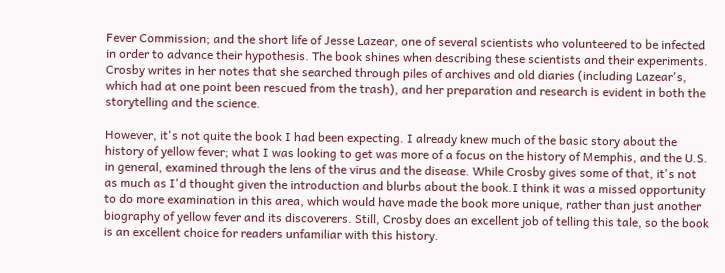Fever Commission; and the short life of Jesse Lazear, one of several scientists who volunteered to be infected in order to advance their hypothesis. The book shines when describing these scientists and their experiments. Crosby writes in her notes that she searched through piles of archives and old diaries (including Lazear's, which had at one point been rescued from the trash), and her preparation and research is evident in both the storytelling and the science.

However, it's not quite the book I had been expecting. I already knew much of the basic story about the history of yellow fever; what I was looking to get was more of a focus on the history of Memphis, and the U.S. in general, examined through the lens of the virus and the disease. While Crosby gives some of that, it's not as much as I'd thought given the introduction and blurbs about the book.I think it was a missed opportunity to do more examination in this area, which would have made the book more unique, rather than just another biography of yellow fever and its discoverers. Still, Crosby does an excellent job of telling this tale, so the book is an excellent choice for readers unfamiliar with this history.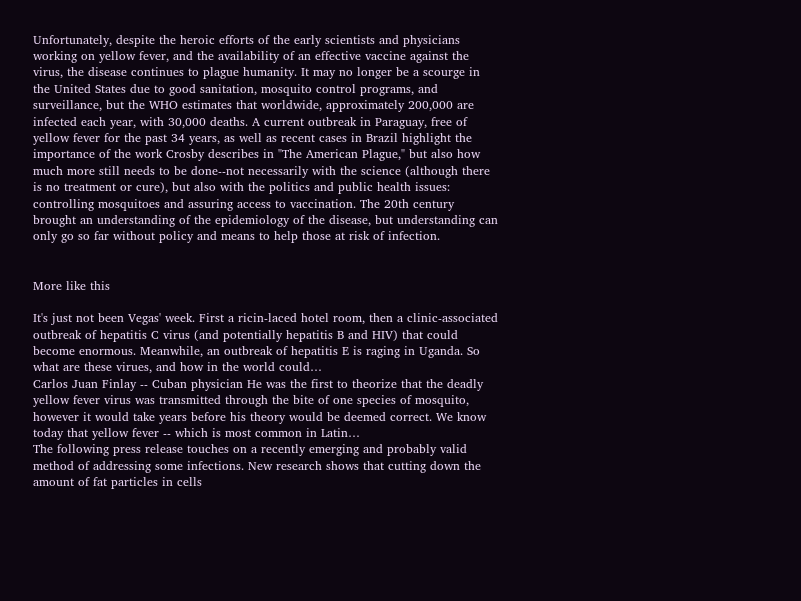Unfortunately, despite the heroic efforts of the early scientists and physicians working on yellow fever, and the availability of an effective vaccine against the virus, the disease continues to plague humanity. It may no longer be a scourge in the United States due to good sanitation, mosquito control programs, and surveillance, but the WHO estimates that worldwide, approximately 200,000 are infected each year, with 30,000 deaths. A current outbreak in Paraguay, free of yellow fever for the past 34 years, as well as recent cases in Brazil highlight the importance of the work Crosby describes in "The American Plague," but also how much more still needs to be done--not necessarily with the science (although there is no treatment or cure), but also with the politics and public health issues: controlling mosquitoes and assuring access to vaccination. The 20th century brought an understanding of the epidemiology of the disease, but understanding can only go so far without policy and means to help those at risk of infection.


More like this

It's just not been Vegas' week. First a ricin-laced hotel room, then a clinic-associated outbreak of hepatitis C virus (and potentially hepatitis B and HIV) that could become enormous. Meanwhile, an outbreak of hepatitis E is raging in Uganda. So what are these virues, and how in the world could…
Carlos Juan Finlay -- Cuban physician He was the first to theorize that the deadly yellow fever virus was transmitted through the bite of one species of mosquito, however it would take years before his theory would be deemed correct. We know today that yellow fever -- which is most common in Latin…
The following press release touches on a recently emerging and probably valid method of addressing some infections. New research shows that cutting down the amount of fat particles in cells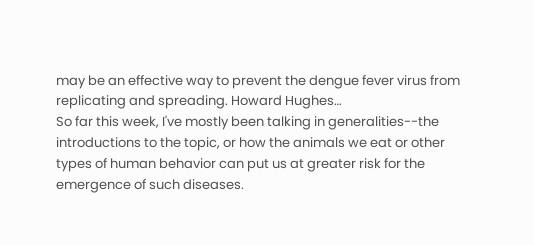may be an effective way to prevent the dengue fever virus from replicating and spreading. Howard Hughes…
So far this week, I've mostly been talking in generalities--the introductions to the topic, or how the animals we eat or other types of human behavior can put us at greater risk for the emergence of such diseases.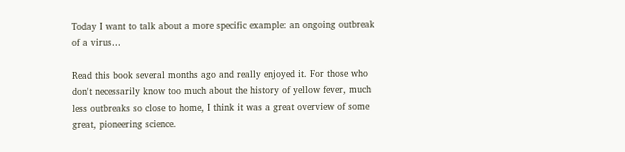Today I want to talk about a more specific example: an ongoing outbreak of a virus…

Read this book several months ago and really enjoyed it. For those who don't necessarily know too much about the history of yellow fever, much less outbreaks so close to home, I think it was a great overview of some great, pioneering science.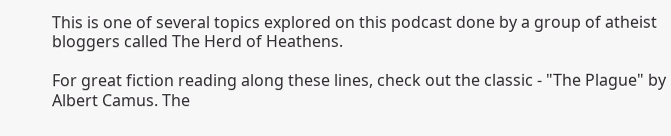This is one of several topics explored on this podcast done by a group of atheist bloggers called The Herd of Heathens.

For great fiction reading along these lines, check out the classic - "The Plague" by Albert Camus. The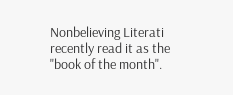Nonbelieving Literati recently read it as the "book of the month".